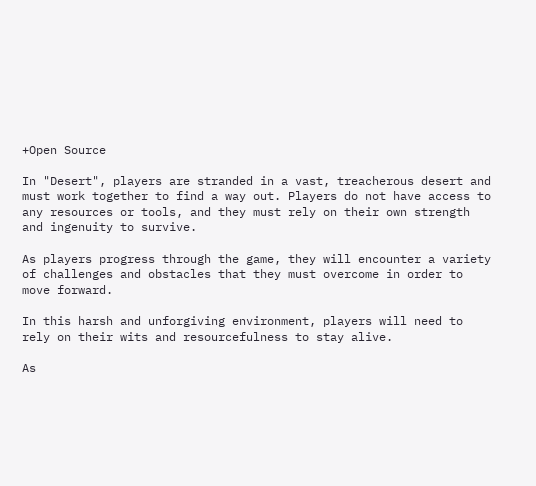+Open Source

In "Desert", players are stranded in a vast, treacherous desert and must work together to find a way out. Players do not have access to any resources or tools, and they must rely on their own strength and ingenuity to survive.

As players progress through the game, they will encounter a variety of challenges and obstacles that they must overcome in order to move forward.

In this harsh and unforgiving environment, players will need to rely on their wits and resourcefulness to stay alive.

As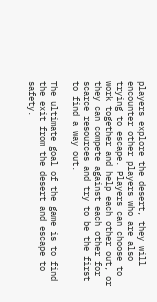players explore the desert, they will encounter other players who are also trying to escape. Players can choose to work together and help each other out, or they can compete against each other for scarce resources and try to be the first to find a way out.

The ultimate goal of the game is to find the exit from the desert and escape to safety.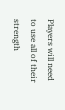Players will need to use all of their strength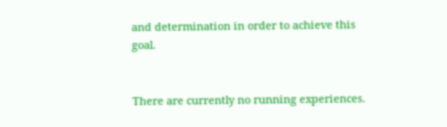and determination in order to achieve this goal.


There are currently no running experiences.